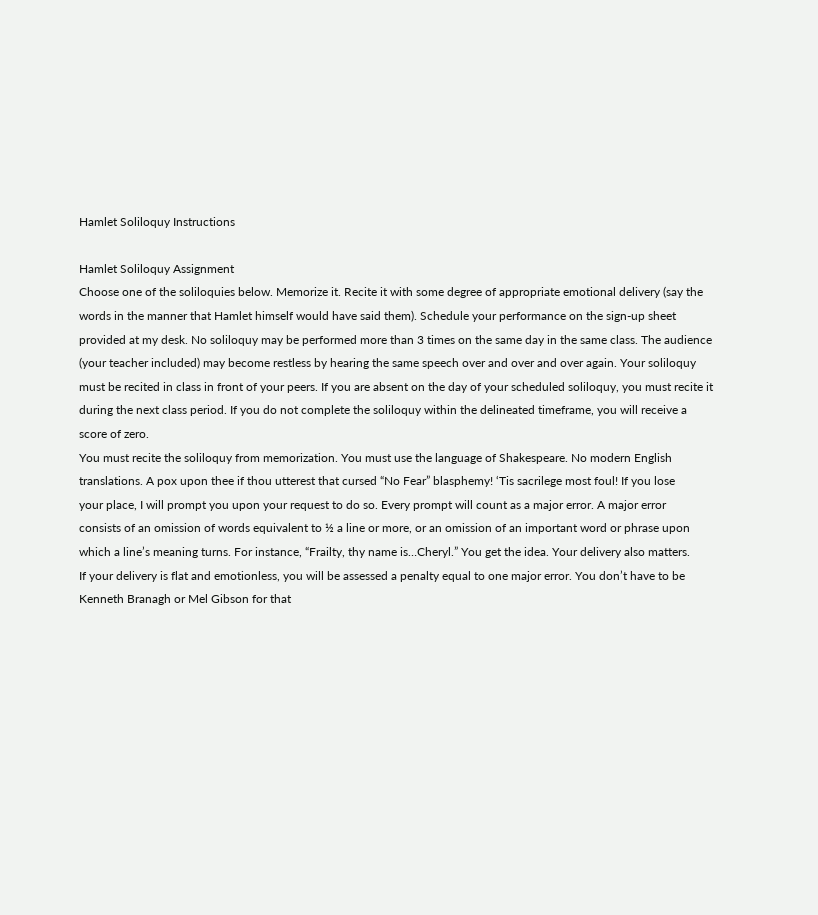Hamlet Soliloquy Instructions

Hamlet Soliloquy Assignment
Choose one of the soliloquies below. Memorize it. Recite it with some degree of appropriate emotional delivery (say the
words in the manner that Hamlet himself would have said them). Schedule your performance on the sign-up sheet
provided at my desk. No soliloquy may be performed more than 3 times on the same day in the same class. The audience
(your teacher included) may become restless by hearing the same speech over and over and over again. Your soliloquy
must be recited in class in front of your peers. If you are absent on the day of your scheduled soliloquy, you must recite it
during the next class period. If you do not complete the soliloquy within the delineated timeframe, you will receive a
score of zero.
You must recite the soliloquy from memorization. You must use the language of Shakespeare. No modern English
translations. A pox upon thee if thou utterest that cursed “No Fear” blasphemy! ‘Tis sacrilege most foul! If you lose
your place, I will prompt you upon your request to do so. Every prompt will count as a major error. A major error
consists of an omission of words equivalent to ½ a line or more, or an omission of an important word or phrase upon
which a line’s meaning turns. For instance, “Frailty, thy name is…Cheryl.” You get the idea. Your delivery also matters.
If your delivery is flat and emotionless, you will be assessed a penalty equal to one major error. You don’t have to be
Kenneth Branagh or Mel Gibson for that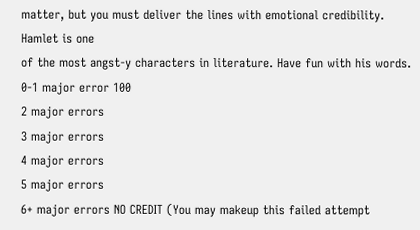matter, but you must deliver the lines with emotional credibility. Hamlet is one
of the most angst-y characters in literature. Have fun with his words.
0-1 major error 100
2 major errors
3 major errors
4 major errors
5 major errors
6+ major errors NO CREDIT (You may makeup this failed attempt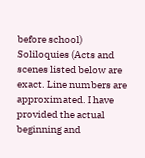before school)
Soliloquies (Acts and scenes listed below are exact. Line numbers are approximated. I have provided the actual
beginning and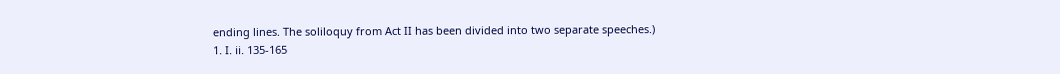ending lines. The soliloquy from Act II has been divided into two separate speeches.)
1. I. ii. 135-165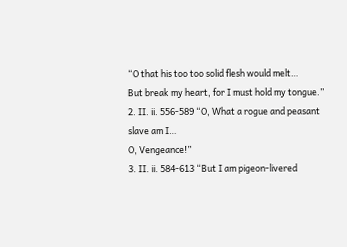“O that his too too solid flesh would melt…
But break my heart, for I must hold my tongue.”
2. II. ii. 556-589 “O, What a rogue and peasant slave am I…
O, Vengeance!”
3. II. ii. 584-613 “But I am pigeon-livered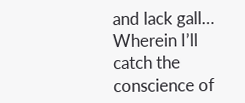and lack gall…
Wherein I’ll catch the conscience of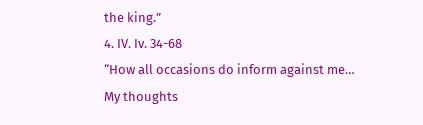the king.”
4. IV. Iv. 34-68
“How all occasions do inform against me…
My thoughts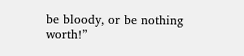be bloody, or be nothing worth!”